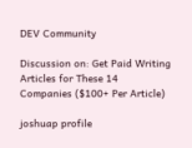DEV Community

Discussion on: Get Paid Writing Articles for These 14 Companies ($100+ Per Article)

joshuap profile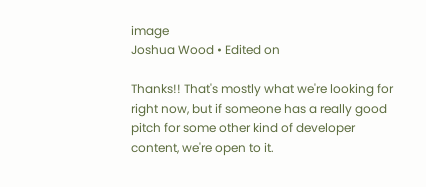image
Joshua Wood • Edited on

Thanks!! That's mostly what we're looking for right now, but if someone has a really good pitch for some other kind of developer content, we're open to it.